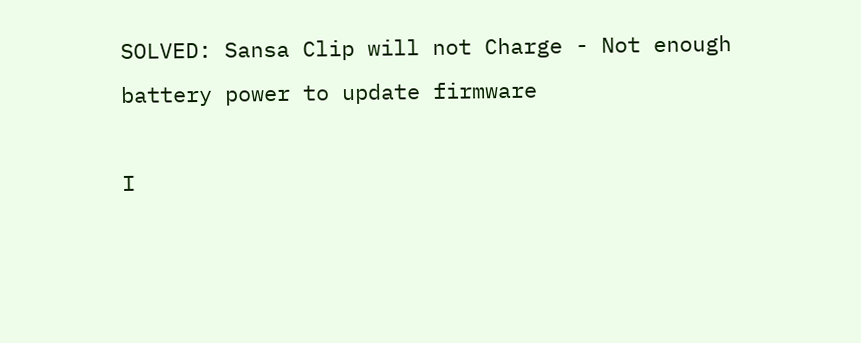SOLVED: Sansa Clip will not Charge - Not enough battery power to update firmware

I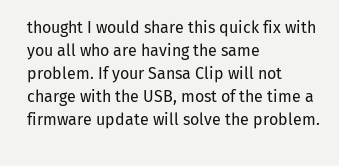thought I would share this quick fix with you all who are having the same problem. If your Sansa Clip will not charge with the USB, most of the time a firmware update will solve the problem.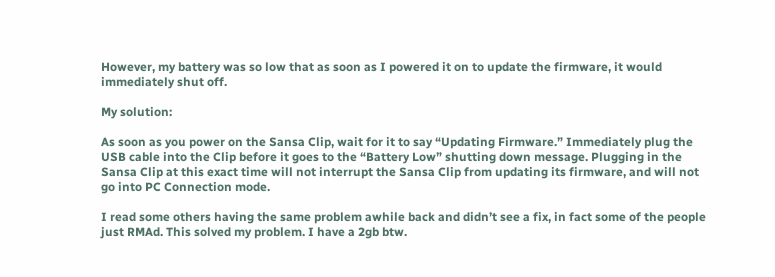However, my battery was so low that as soon as I powered it on to update the firmware, it would immediately shut off.

My solution:

As soon as you power on the Sansa Clip, wait for it to say “Updating Firmware.” Immediately plug the USB cable into the Clip before it goes to the “Battery Low” shutting down message. Plugging in the Sansa Clip at this exact time will not interrupt the Sansa Clip from updating its firmware, and will not go into PC Connection mode.

I read some others having the same problem awhile back and didn’t see a fix, in fact some of the people just RMAd. This solved my problem. I have a 2gb btw.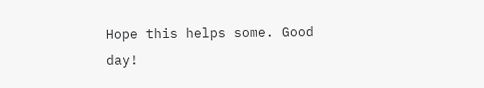Hope this helps some. Good day!